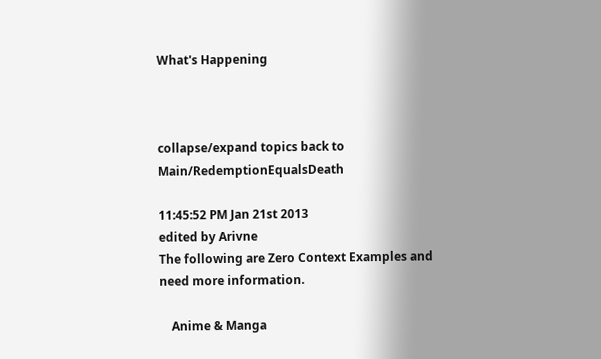What's Happening



collapse/expand topics back to Main/RedemptionEqualsDeath

11:45:52 PM Jan 21st 2013
edited by Arivne
The following are Zero Context Examples and need more information.

    Anime & Manga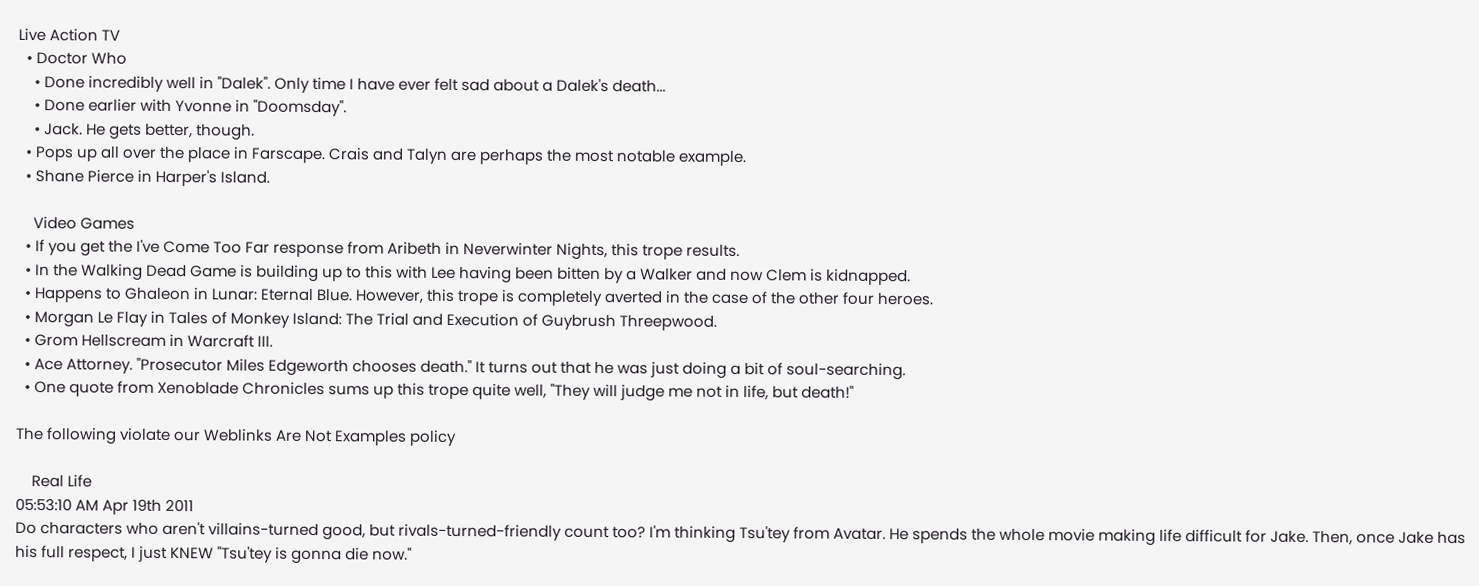Live Action TV
  • Doctor Who
    • Done incredibly well in "Dalek". Only time I have ever felt sad about a Dalek's death...
    • Done earlier with Yvonne in "Doomsday".
    • Jack. He gets better, though.
  • Pops up all over the place in Farscape. Crais and Talyn are perhaps the most notable example.
  • Shane Pierce in Harper's Island.

    Video Games
  • If you get the I've Come Too Far response from Aribeth in Neverwinter Nights, this trope results.
  • In the Walking Dead Game is building up to this with Lee having been bitten by a Walker and now Clem is kidnapped.
  • Happens to Ghaleon in Lunar: Eternal Blue. However, this trope is completely averted in the case of the other four heroes.
  • Morgan Le Flay in Tales of Monkey Island: The Trial and Execution of Guybrush Threepwood.
  • Grom Hellscream in Warcraft III.
  • Ace Attorney. "Prosecutor Miles Edgeworth chooses death." It turns out that he was just doing a bit of soul-searching.
  • One quote from Xenoblade Chronicles sums up this trope quite well, "They will judge me not in life, but death!"

The following violate our Weblinks Are Not Examples policy

    Real Life
05:53:10 AM Apr 19th 2011
Do characters who aren't villains-turned good, but rivals-turned-friendly count too? I'm thinking Tsu'tey from Avatar. He spends the whole movie making life difficult for Jake. Then, once Jake has his full respect, I just KNEW "Tsu'tey is gonna die now."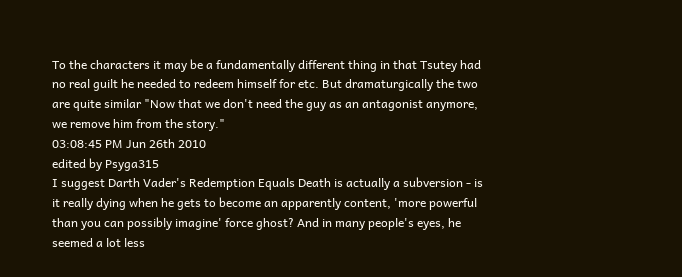To the characters it may be a fundamentally different thing in that Tsutey had no real guilt he needed to redeem himself for etc. But dramaturgically the two are quite similar "Now that we don't need the guy as an antagonist anymore, we remove him from the story."
03:08:45 PM Jun 26th 2010
edited by Psyga315
I suggest Darth Vader's Redemption Equals Death is actually a subversion - is it really dying when he gets to become an apparently content, 'more powerful than you can possibly imagine' force ghost? And in many people's eyes, he seemed a lot less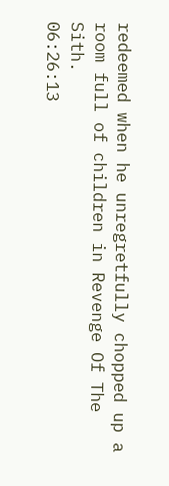redeemed when he unregretfully chopped up a room full of children in Revenge Of The Sith.
06:26:13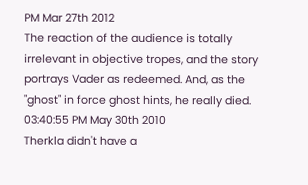PM Mar 27th 2012
The reaction of the audience is totally irrelevant in objective tropes, and the story portrays Vader as redeemed. And, as the "ghost" in force ghost hints, he really died.
03:40:55 PM May 30th 2010
Therkla didn't have a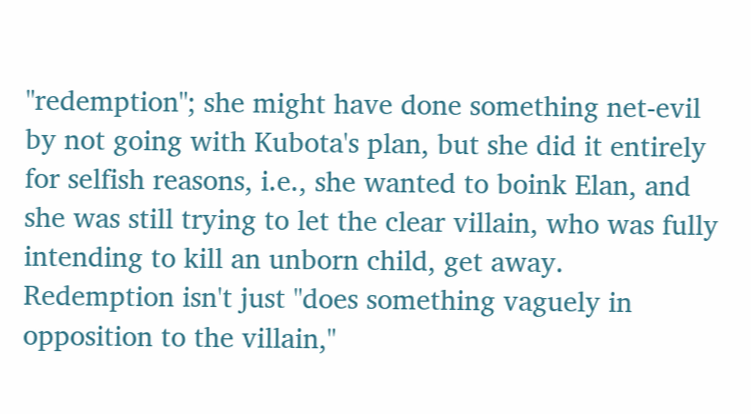"redemption"; she might have done something net-evil by not going with Kubota's plan, but she did it entirely for selfish reasons, i.e., she wanted to boink Elan, and she was still trying to let the clear villain, who was fully intending to kill an unborn child, get away. Redemption isn't just "does something vaguely in opposition to the villain,"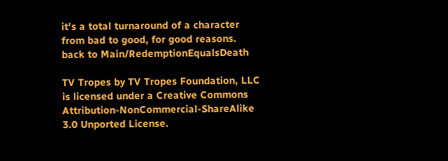it's a total turnaround of a character from bad to good, for good reasons.
back to Main/RedemptionEqualsDeath

TV Tropes by TV Tropes Foundation, LLC is licensed under a Creative Commons Attribution-NonCommercial-ShareAlike 3.0 Unported License.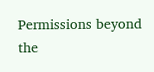Permissions beyond the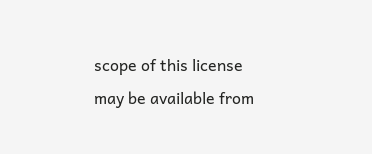scope of this license may be available from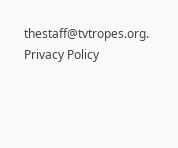thestaff@tvtropes.org.
Privacy Policy